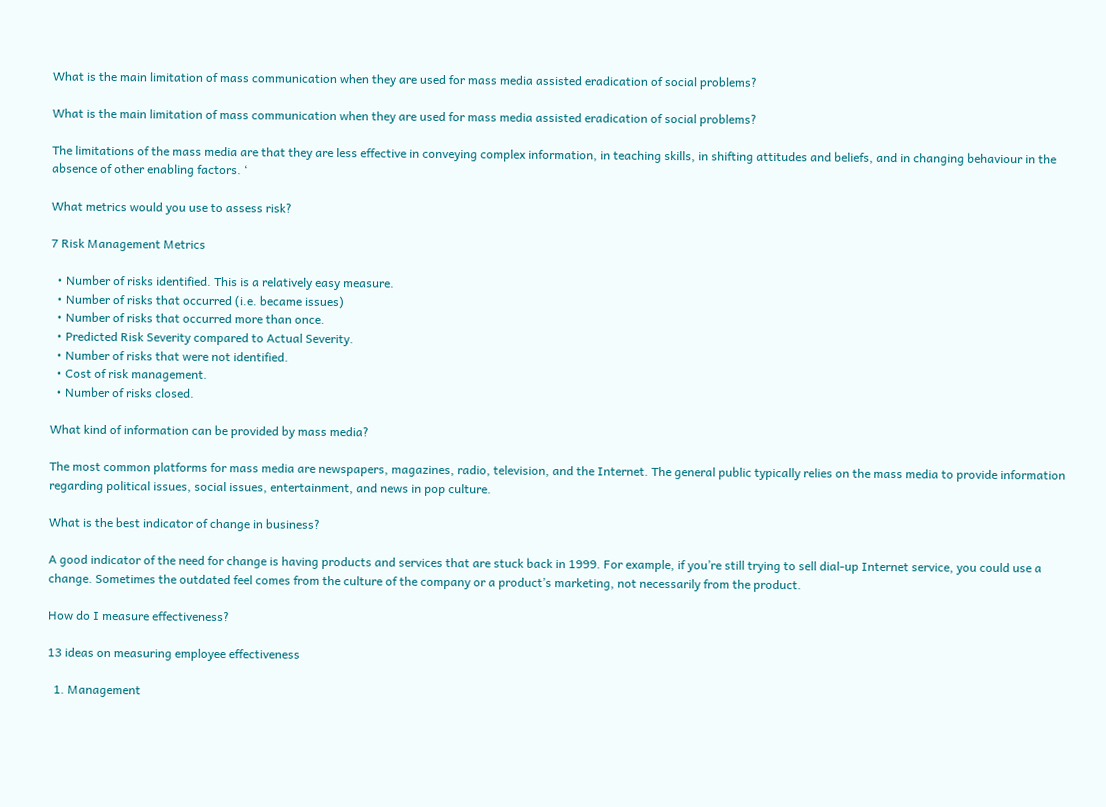What is the main limitation of mass communication when they are used for mass media assisted eradication of social problems?

What is the main limitation of mass communication when they are used for mass media assisted eradication of social problems?

The limitations of the mass media are that they are less effective in conveying complex information, in teaching skills, in shifting attitudes and beliefs, and in changing behaviour in the absence of other enabling factors. ‘

What metrics would you use to assess risk?

7 Risk Management Metrics

  • Number of risks identified. This is a relatively easy measure.
  • Number of risks that occurred (i.e. became issues)
  • Number of risks that occurred more than once.
  • Predicted Risk Severity compared to Actual Severity.
  • Number of risks that were not identified.
  • Cost of risk management.
  • Number of risks closed.

What kind of information can be provided by mass media?

The most common platforms for mass media are newspapers, magazines, radio, television, and the Internet. The general public typically relies on the mass media to provide information regarding political issues, social issues, entertainment, and news in pop culture.

What is the best indicator of change in business?

A good indicator of the need for change is having products and services that are stuck back in 1999. For example, if you’re still trying to sell dial-up Internet service, you could use a change. Sometimes the outdated feel comes from the culture of the company or a product’s marketing, not necessarily from the product.

How do I measure effectiveness?

13 ideas on measuring employee effectiveness

  1. Management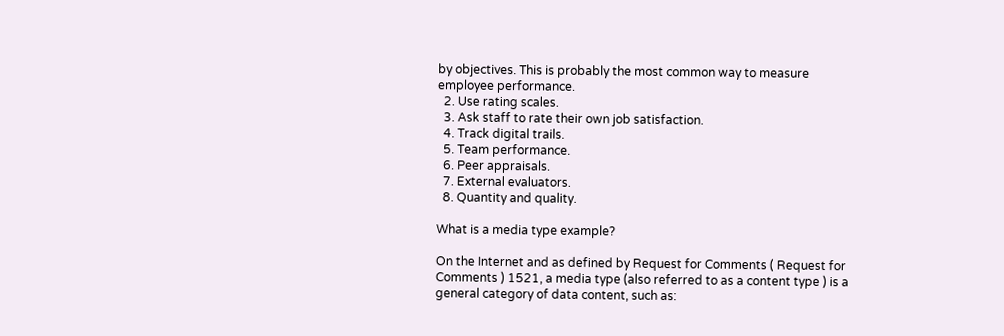by objectives. This is probably the most common way to measure employee performance.
  2. Use rating scales.
  3. Ask staff to rate their own job satisfaction.
  4. Track digital trails.
  5. Team performance.
  6. Peer appraisals.
  7. External evaluators.
  8. Quantity and quality.

What is a media type example?

On the Internet and as defined by Request for Comments ( Request for Comments ) 1521, a media type (also referred to as a content type ) is a general category of data content, such as: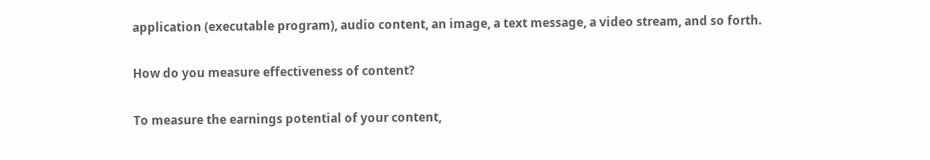application (executable program), audio content, an image, a text message, a video stream, and so forth.

How do you measure effectiveness of content?

To measure the earnings potential of your content,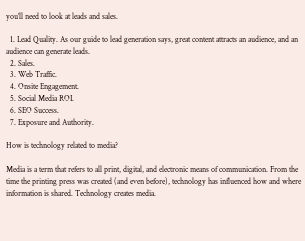you’ll need to look at leads and sales.

  1. Lead Quality. As our guide to lead generation says, great content attracts an audience, and an audience can generate leads.
  2. Sales.
  3. Web Traffic.
  4. Onsite Engagement.
  5. Social Media ROI.
  6. SEO Success.
  7. Exposure and Authority.

How is technology related to media?

Media is a term that refers to all print, digital, and electronic means of communication. From the time the printing press was created (and even before), technology has influenced how and where information is shared. Technology creates media.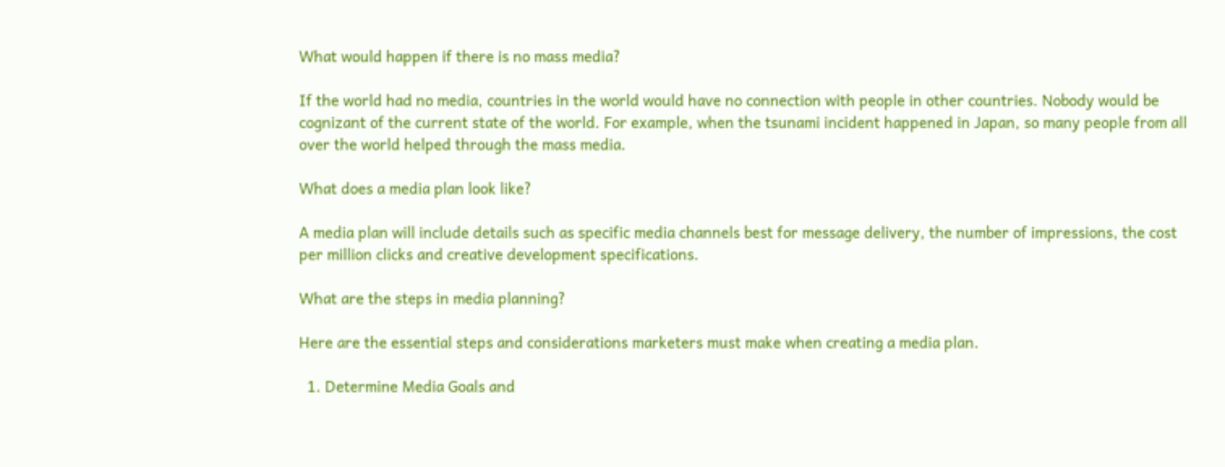What would happen if there is no mass media?

If the world had no media, countries in the world would have no connection with people in other countries. Nobody would be cognizant of the current state of the world. For example, when the tsunami incident happened in Japan, so many people from all over the world helped through the mass media.

What does a media plan look like?

A media plan will include details such as specific media channels best for message delivery, the number of impressions, the cost per million clicks and creative development specifications.

What are the steps in media planning?

Here are the essential steps and considerations marketers must make when creating a media plan.

  1. Determine Media Goals and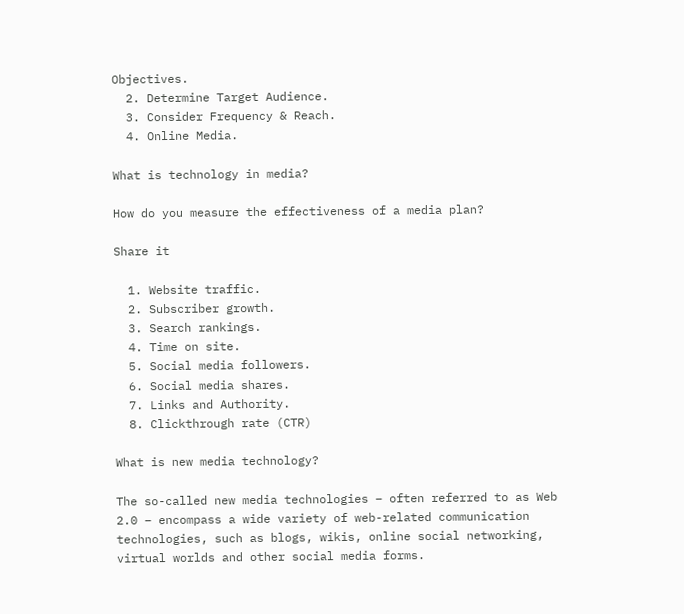Objectives.
  2. Determine Target Audience.
  3. Consider Frequency & Reach.
  4. Online Media.

What is technology in media?

How do you measure the effectiveness of a media plan?

Share it

  1. Website traffic.
  2. Subscriber growth.
  3. Search rankings.
  4. Time on site.
  5. Social media followers.
  6. Social media shares.
  7. Links and Authority.
  8. Clickthrough rate (CTR)

What is new media technology?

The so-called new media technologies – often referred to as Web 2.0 – encompass a wide variety of web-related communication technologies, such as blogs, wikis, online social networking, virtual worlds and other social media forms.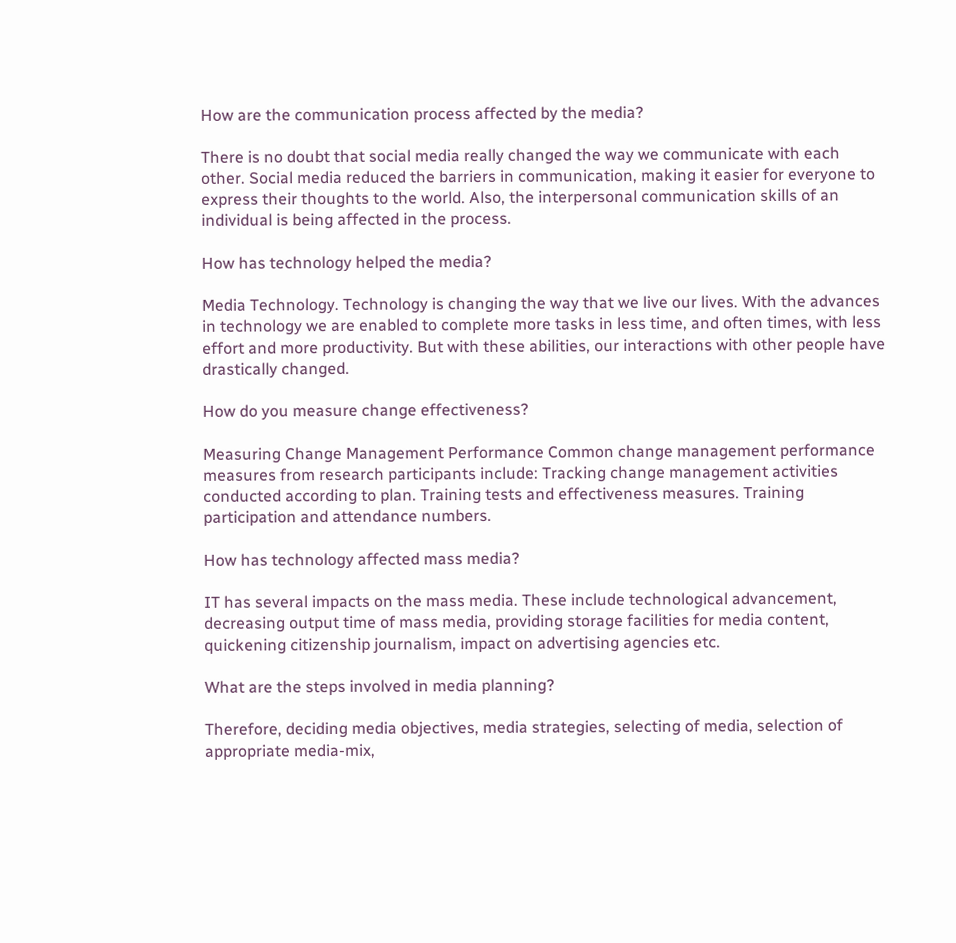How are the communication process affected by the media?

There is no doubt that social media really changed the way we communicate with each other. Social media reduced the barriers in communication, making it easier for everyone to express their thoughts to the world. Also, the interpersonal communication skills of an individual is being affected in the process.

How has technology helped the media?

Media Technology. Technology is changing the way that we live our lives. With the advances in technology we are enabled to complete more tasks in less time, and often times, with less effort and more productivity. But with these abilities, our interactions with other people have drastically changed.

How do you measure change effectiveness?

Measuring Change Management Performance Common change management performance measures from research participants include: Tracking change management activities conducted according to plan. Training tests and effectiveness measures. Training participation and attendance numbers.

How has technology affected mass media?

IT has several impacts on the mass media. These include technological advancement, decreasing output time of mass media, providing storage facilities for media content, quickening citizenship journalism, impact on advertising agencies etc.

What are the steps involved in media planning?

Therefore, deciding media objectives, media strategies, selecting of media, selection of appropriate media-mix,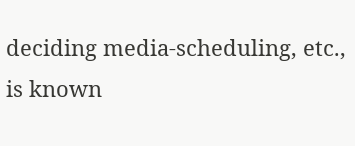deciding media-scheduling, etc., is known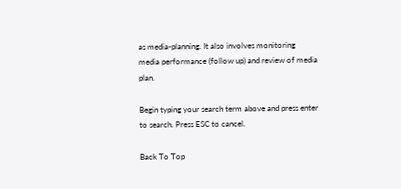as media-planning. It also involves monitoring media performance (follow up) and review of media plan.

Begin typing your search term above and press enter to search. Press ESC to cancel.

Back To Top